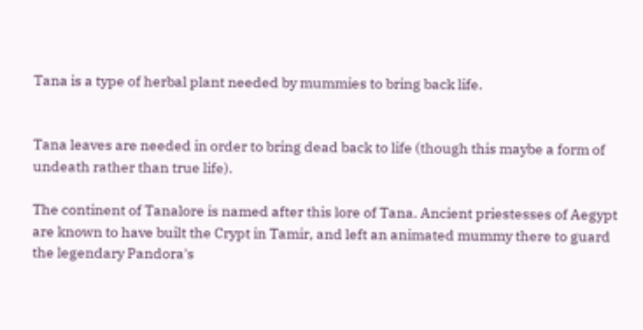Tana is a type of herbal plant needed by mummies to bring back life.


Tana leaves are needed in order to bring dead back to life (though this maybe a form of undeath rather than true life).

The continent of Tanalore is named after this lore of Tana. Ancient priestesses of Aegypt are known to have built the Crypt in Tamir, and left an animated mummy there to guard the legendary Pandora's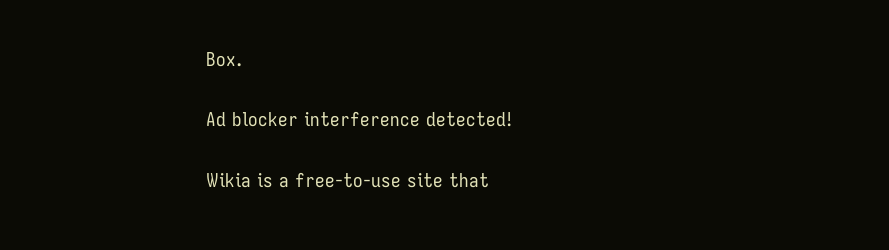Box.

Ad blocker interference detected!

Wikia is a free-to-use site that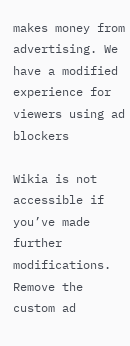makes money from advertising. We have a modified experience for viewers using ad blockers

Wikia is not accessible if you’ve made further modifications. Remove the custom ad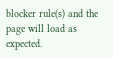blocker rule(s) and the page will load as expected.